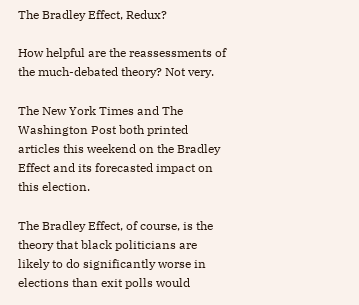The Bradley Effect, Redux?

How helpful are the reassessments of the much-debated theory? Not very.

The New York Times and The Washington Post both printed articles this weekend on the Bradley Effect and its forecasted impact on this election.

The Bradley Effect, of course, is the theory that black politicians are likely to do significantly worse in elections than exit polls would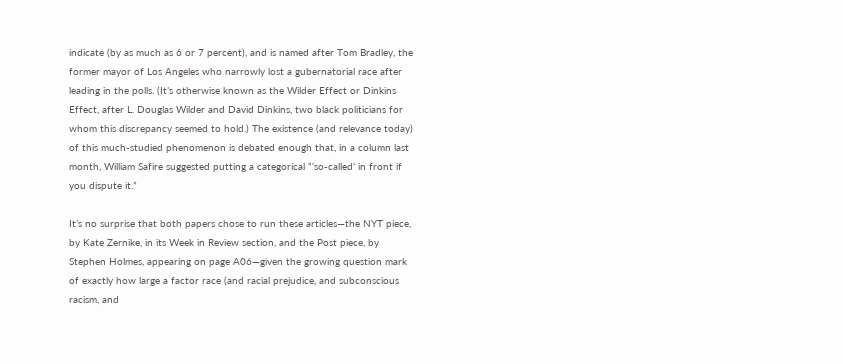indicate (by as much as 6 or 7 percent), and is named after Tom Bradley, the former mayor of Los Angeles who narrowly lost a gubernatorial race after leading in the polls. (It’s otherwise known as the Wilder Effect or Dinkins Effect, after L. Douglas Wilder and David Dinkins, two black politicians for whom this discrepancy seemed to hold.) The existence (and relevance today) of this much-studied phenomenon is debated enough that, in a column last month, William Safire suggested putting a categorical “‘so-called’ in front if you dispute it.”

It’s no surprise that both papers chose to run these articles—the NYT piece, by Kate Zernike, in its Week in Review section, and the Post piece, by Stephen Holmes, appearing on page A06—given the growing question mark of exactly how large a factor race (and racial prejudice, and subconscious racism, and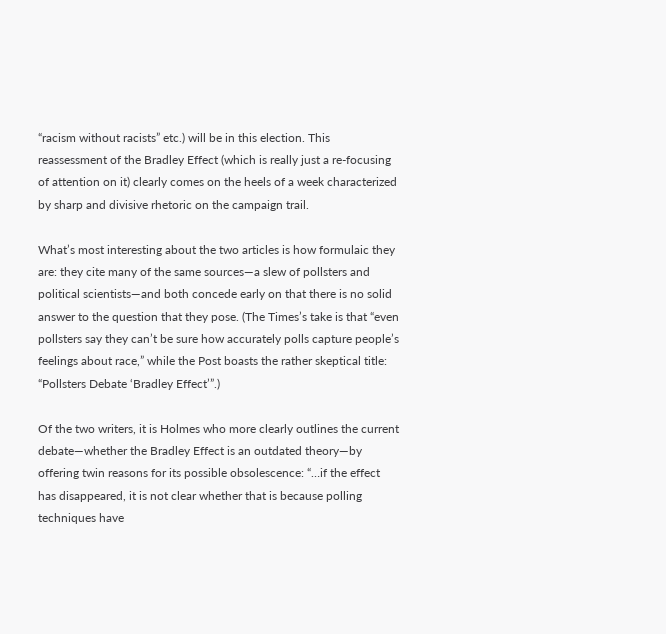“racism without racists” etc.) will be in this election. This reassessment of the Bradley Effect (which is really just a re-focusing of attention on it) clearly comes on the heels of a week characterized by sharp and divisive rhetoric on the campaign trail.

What’s most interesting about the two articles is how formulaic they are: they cite many of the same sources—a slew of pollsters and political scientists—and both concede early on that there is no solid answer to the question that they pose. (The Times’s take is that “even pollsters say they can’t be sure how accurately polls capture people’s feelings about race,” while the Post boasts the rather skeptical title: “Pollsters Debate ‘Bradley Effect’”.)

Of the two writers, it is Holmes who more clearly outlines the current debate—whether the Bradley Effect is an outdated theory—by offering twin reasons for its possible obsolescence: “…if the effect has disappeared, it is not clear whether that is because polling techniques have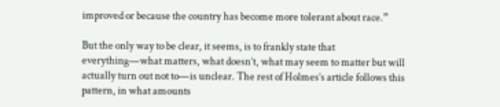improved or because the country has become more tolerant about race.”

But the only way to be clear, it seems, is to frankly state that everything—what matters, what doesn’t, what may seem to matter but will actually turn out not to—is unclear. The rest of Holmes’s article follows this pattern, in what amounts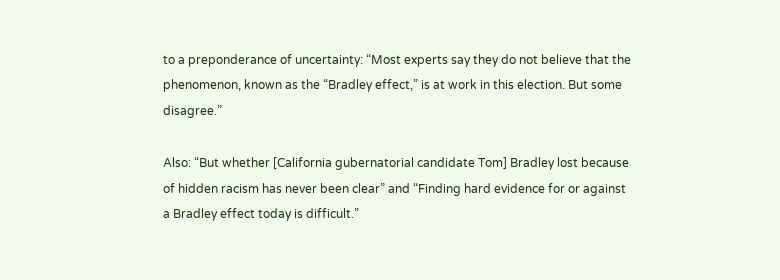to a preponderance of uncertainty: “Most experts say they do not believe that the phenomenon, known as the “Bradley effect,” is at work in this election. But some disagree.”

Also: “But whether [California gubernatorial candidate Tom] Bradley lost because of hidden racism has never been clear” and “Finding hard evidence for or against a Bradley effect today is difficult.”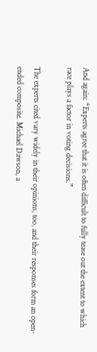And again: “Experts agree that it is often difficult to fully tease out the extent to which race plays a factor in voting decisions.”

The experts cited vary widely in their opinions, too, and their responses form an open-ended composite. Michael Dawson, a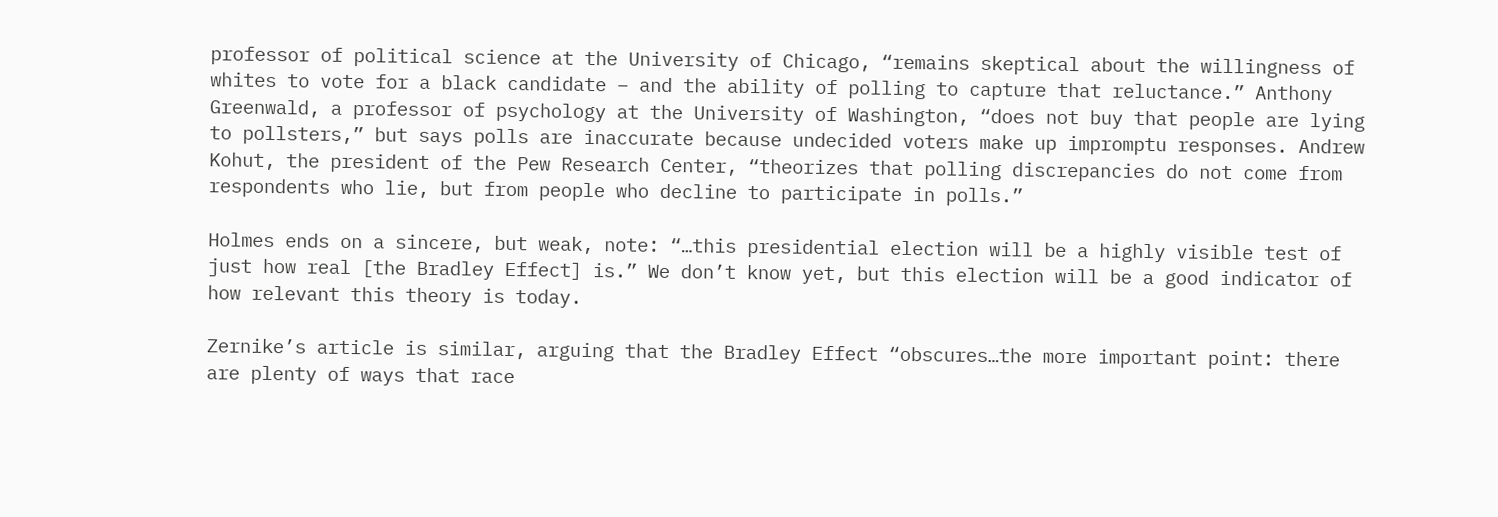professor of political science at the University of Chicago, “remains skeptical about the willingness of whites to vote for a black candidate – and the ability of polling to capture that reluctance.” Anthony Greenwald, a professor of psychology at the University of Washington, “does not buy that people are lying to pollsters,” but says polls are inaccurate because undecided voters make up impromptu responses. Andrew Kohut, the president of the Pew Research Center, “theorizes that polling discrepancies do not come from respondents who lie, but from people who decline to participate in polls.”

Holmes ends on a sincere, but weak, note: “…this presidential election will be a highly visible test of just how real [the Bradley Effect] is.” We don’t know yet, but this election will be a good indicator of how relevant this theory is today.

Zernike’s article is similar, arguing that the Bradley Effect “obscures…the more important point: there are plenty of ways that race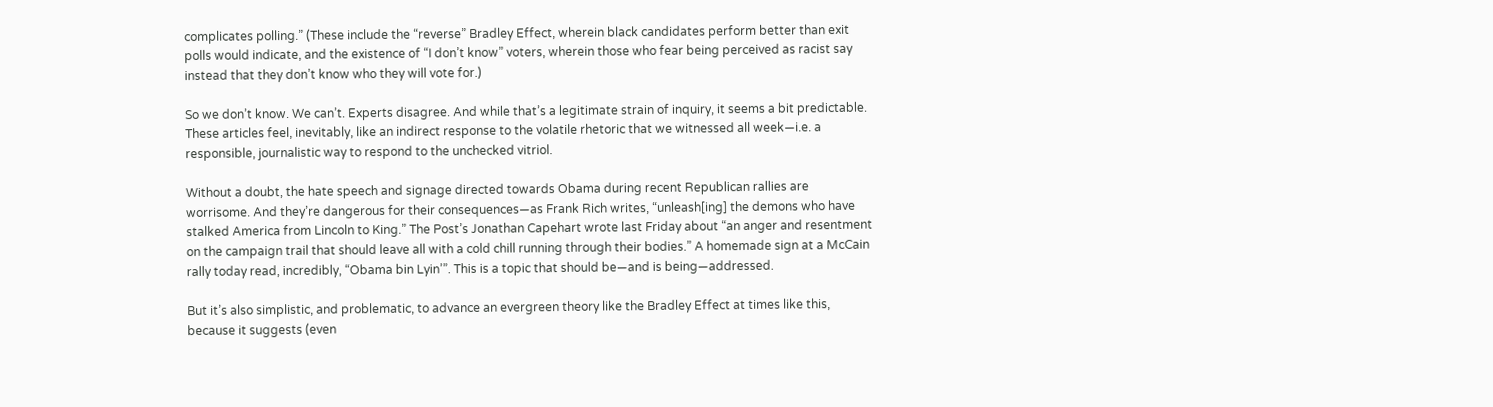complicates polling.” (These include the “reverse” Bradley Effect, wherein black candidates perform better than exit polls would indicate, and the existence of “I don’t know” voters, wherein those who fear being perceived as racist say instead that they don’t know who they will vote for.)

So we don’t know. We can’t. Experts disagree. And while that’s a legitimate strain of inquiry, it seems a bit predictable. These articles feel, inevitably, like an indirect response to the volatile rhetoric that we witnessed all week—i.e. a responsible, journalistic way to respond to the unchecked vitriol.

Without a doubt, the hate speech and signage directed towards Obama during recent Republican rallies are worrisome. And they’re dangerous for their consequences—as Frank Rich writes, “unleash[ing] the demons who have stalked America from Lincoln to King.” The Post’s Jonathan Capehart wrote last Friday about “an anger and resentment on the campaign trail that should leave all with a cold chill running through their bodies.” A homemade sign at a McCain rally today read, incredibly, “Obama bin Lyin’”. This is a topic that should be—and is being—addressed.

But it’s also simplistic, and problematic, to advance an evergreen theory like the Bradley Effect at times like this, because it suggests (even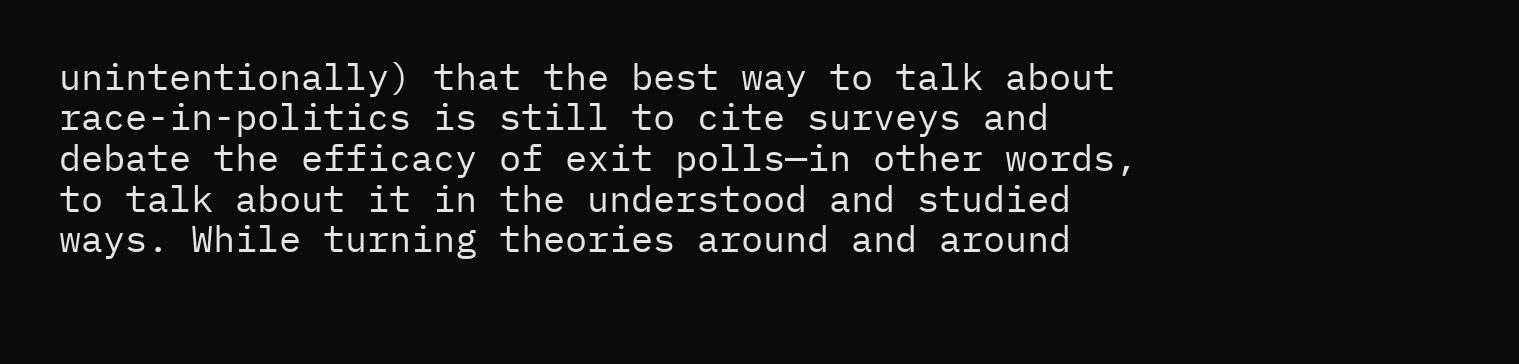unintentionally) that the best way to talk about race-in-politics is still to cite surveys and debate the efficacy of exit polls—in other words, to talk about it in the understood and studied ways. While turning theories around and around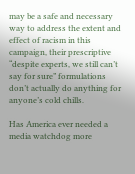may be a safe and necessary way to address the extent and effect of racism in this campaign, their prescriptive “despite experts, we still can’t say for sure” formulations don’t actually do anything for anyone’s cold chills.

Has America ever needed a media watchdog more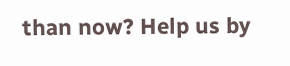than now? Help us by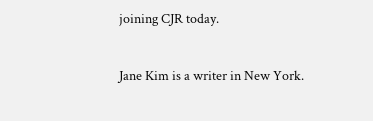joining CJR today.

Jane Kim is a writer in New York.